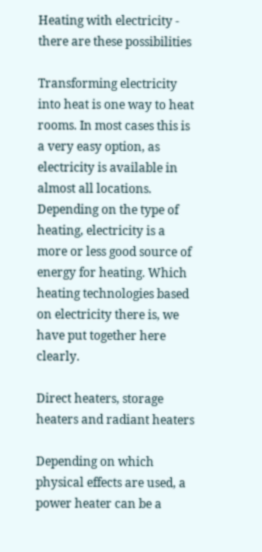Heating with electricity - there are these possibilities

Transforming electricity into heat is one way to heat rooms. In most cases this is a very easy option, as electricity is available in almost all locations. Depending on the type of heating, electricity is a more or less good source of energy for heating. Which heating technologies based on electricity there is, we have put together here clearly.

Direct heaters, storage heaters and radiant heaters

Depending on which physical effects are used, a power heater can be a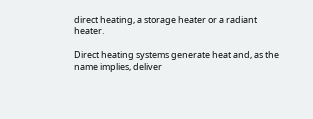direct heating, a storage heater or a radiant heater.

Direct heating systems generate heat and, as the name implies, deliver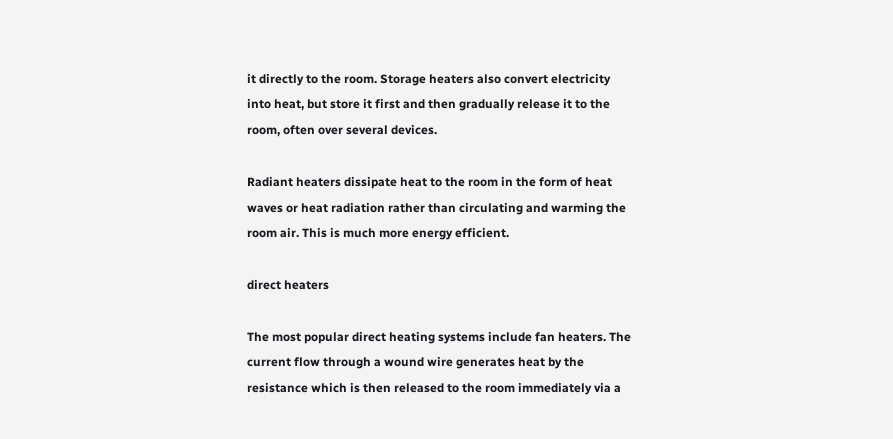it directly to the room. Storage heaters also convert electricity into heat, but store it first and then gradually release it to the room, often over several devices.

Radiant heaters dissipate heat to the room in the form of heat waves or heat radiation rather than circulating and warming the room air. This is much more energy efficient.

direct heaters

The most popular direct heating systems include fan heaters. The current flow through a wound wire generates heat by the resistance which is then released to the room immediately via a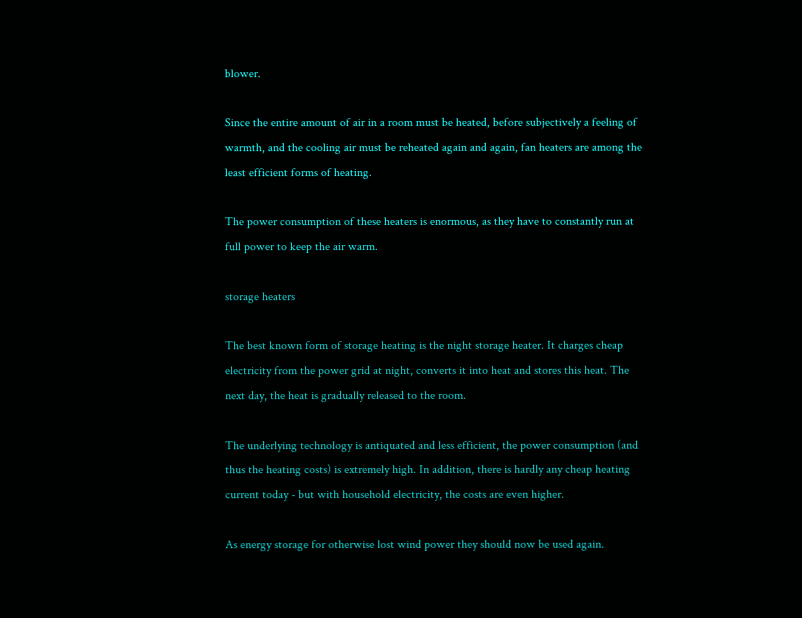blower.

Since the entire amount of air in a room must be heated, before subjectively a feeling of warmth, and the cooling air must be reheated again and again, fan heaters are among the least efficient forms of heating.

The power consumption of these heaters is enormous, as they have to constantly run at full power to keep the air warm.

storage heaters

The best known form of storage heating is the night storage heater. It charges cheap electricity from the power grid at night, converts it into heat and stores this heat. The next day, the heat is gradually released to the room.

The underlying technology is antiquated and less efficient, the power consumption (and thus the heating costs) is extremely high. In addition, there is hardly any cheap heating current today - but with household electricity, the costs are even higher.

As energy storage for otherwise lost wind power they should now be used again.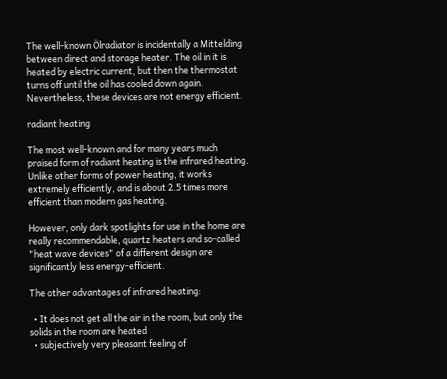The well-known Ölradiator is incidentally a Mittelding between direct and storage heater. The oil in it is heated by electric current, but then the thermostat turns off until the oil has cooled down again. Nevertheless, these devices are not energy efficient.

radiant heating

The most well-known and for many years much praised form of radiant heating is the infrared heating. Unlike other forms of power heating, it works extremely efficiently, and is about 2.5 times more efficient than modern gas heating.

However, only dark spotlights for use in the home are really recommendable, quartz heaters and so-called "heat wave devices" of a different design are significantly less energy-efficient.

The other advantages of infrared heating:

  • It does not get all the air in the room, but only the solids in the room are heated
  • subjectively very pleasant feeling of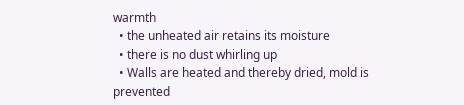warmth
  • the unheated air retains its moisture
  • there is no dust whirling up
  • Walls are heated and thereby dried, mold is prevented